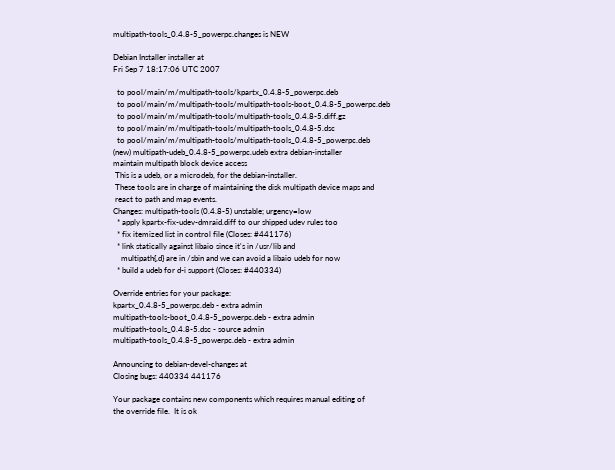multipath-tools_0.4.8-5_powerpc.changes is NEW

Debian Installer installer at
Fri Sep 7 18:17:06 UTC 2007

  to pool/main/m/multipath-tools/kpartx_0.4.8-5_powerpc.deb
  to pool/main/m/multipath-tools/multipath-tools-boot_0.4.8-5_powerpc.deb
  to pool/main/m/multipath-tools/multipath-tools_0.4.8-5.diff.gz
  to pool/main/m/multipath-tools/multipath-tools_0.4.8-5.dsc
  to pool/main/m/multipath-tools/multipath-tools_0.4.8-5_powerpc.deb
(new) multipath-udeb_0.4.8-5_powerpc.udeb extra debian-installer
maintain multipath block device access
 This is a udeb, or a microdeb, for the debian-installer.
 These tools are in charge of maintaining the disk multipath device maps and
 react to path and map events.
Changes: multipath-tools (0.4.8-5) unstable; urgency=low
  * apply kpartx-fix-udev-dmraid.diff to our shipped udev rules too
  * fix itemized list in control file (Closes: #441176)
  * link statically against libaio since it's in /usr/lib and
    multipath{,d} are in /sbin and we can avoid a libaio udeb for now
  * build a udeb for d-i support (Closes: #440334)

Override entries for your package:
kpartx_0.4.8-5_powerpc.deb - extra admin
multipath-tools-boot_0.4.8-5_powerpc.deb - extra admin
multipath-tools_0.4.8-5.dsc - source admin
multipath-tools_0.4.8-5_powerpc.deb - extra admin

Announcing to debian-devel-changes at
Closing bugs: 440334 441176

Your package contains new components which requires manual editing of
the override file.  It is ok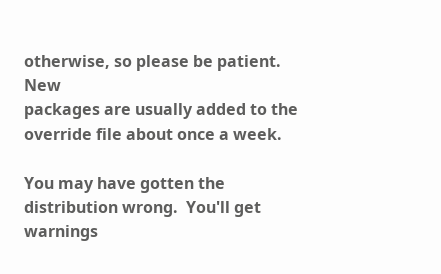otherwise, so please be patient.  New
packages are usually added to the override file about once a week.

You may have gotten the distribution wrong.  You'll get warnings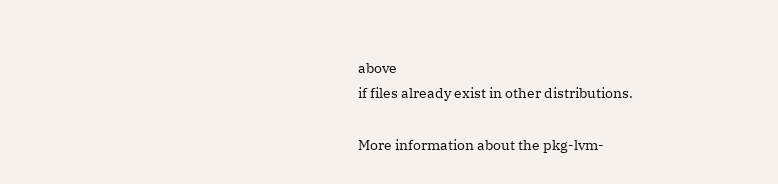above
if files already exist in other distributions.

More information about the pkg-lvm-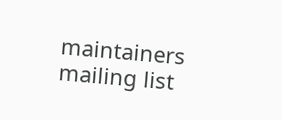maintainers mailing list